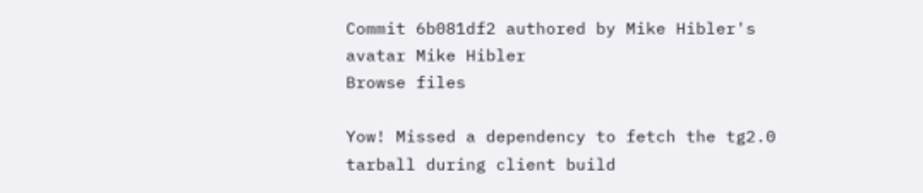Commit 6b081df2 authored by Mike Hibler's avatar Mike Hibler
Browse files

Yow! Missed a dependency to fetch the tg2.0 tarball during client build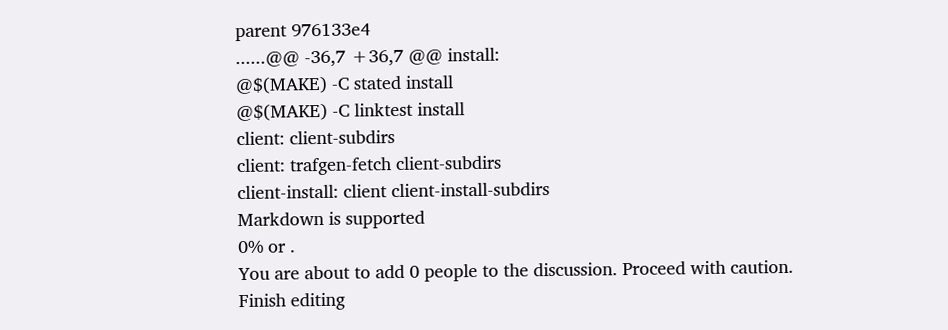parent 976133e4
......@@ -36,7 +36,7 @@ install:
@$(MAKE) -C stated install
@$(MAKE) -C linktest install
client: client-subdirs
client: trafgen-fetch client-subdirs
client-install: client client-install-subdirs
Markdown is supported
0% or .
You are about to add 0 people to the discussion. Proceed with caution.
Finish editing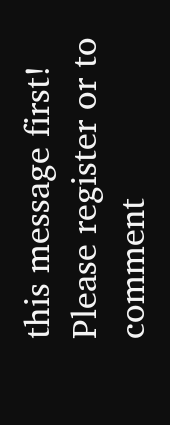this message first!
Please register or to comment